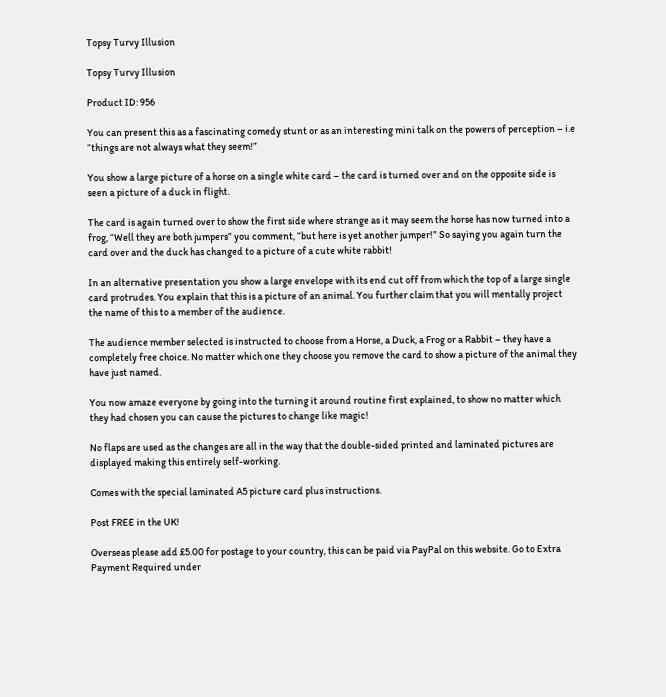Topsy Turvy Illusion

Topsy Turvy Illusion

Product ID: 956

You can present this as a fascinating comedy stunt or as an interesting mini talk on the powers of perception – i.e “things are not always what they seem!”

You show a large picture of a horse on a single white card – the card is turned over and on the opposite side is seen a picture of a duck in flight.

The card is again turned over to show the first side where strange as it may seem the horse has now turned into a frog, “Well they are both jumpers” you comment, “but here is yet another jumper!” So saying you again turn the card over and the duck has changed to a picture of a cute white rabbit!

In an alternative presentation you show a large envelope with its end cut off from which the top of a large single card protrudes. You explain that this is a picture of an animal. You further claim that you will mentally project the name of this to a member of the audience.

The audience member selected is instructed to choose from a Horse, a Duck, a Frog or a Rabbit – they have a completely free choice. No matter which one they choose you remove the card to show a picture of the animal they have just named.

You now amaze everyone by going into the turning it around routine first explained, to show no matter which they had chosen you can cause the pictures to change like magic!

No flaps are used as the changes are all in the way that the double-sided printed and laminated pictures are displayed making this entirely self-working.

Comes with the special laminated A5 picture card plus instructions.

Post FREE in the UK!

Overseas please add £5.00 for postage to your country, this can be paid via PayPal on this website. Go to Extra Payment Required under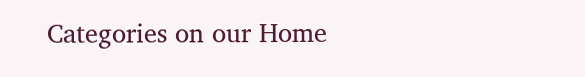Categories on our Home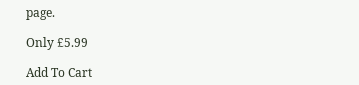page.

Only £5.99

Add To Cart